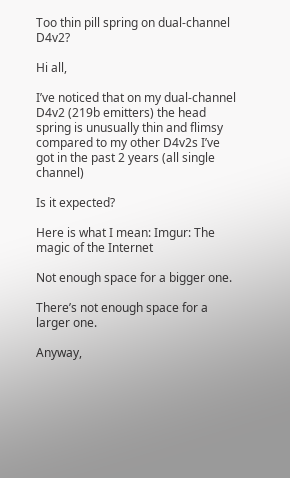Too thin pill spring on dual-channel D4v2?

Hi all,

I’ve noticed that on my dual-channel D4v2 (219b emitters) the head spring is unusually thin and flimsy compared to my other D4v2s I’ve got in the past 2 years (all single channel)

Is it expected?

Here is what I mean: Imgur: The magic of the Internet

Not enough space for a bigger one.

There’s not enough space for a larger one.

Anyway,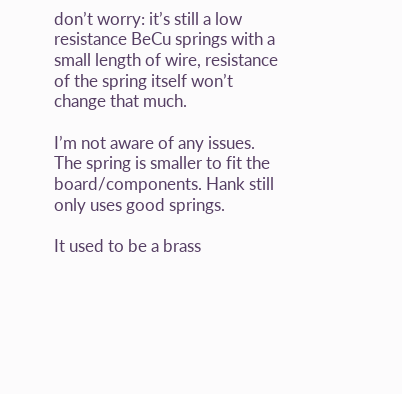don’t worry: it’s still a low resistance BeCu springs with a small length of wire, resistance of the spring itself won’t change that much.

I’m not aware of any issues.
The spring is smaller to fit the board/components. Hank still only uses good springs.

It used to be a brass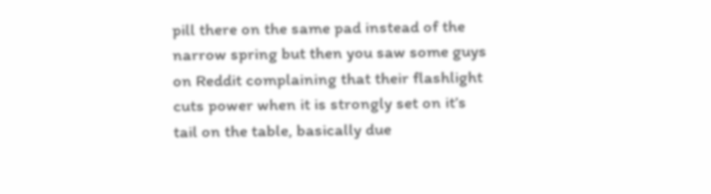pill there on the same pad instead of the narrow spring but then you saw some guys on Reddit complaining that their flashlight cuts power when it is strongly set on it’s tail on the table, basically due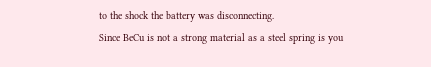to the shock the battery was disconnecting.
Since BeCu is not a strong material as a steel spring is you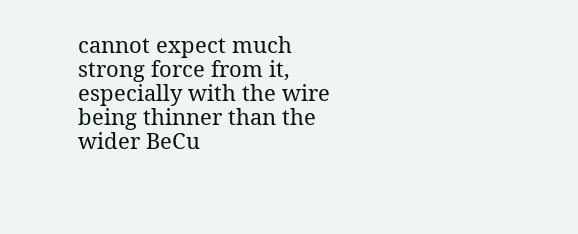cannot expect much strong force from it, especially with the wire being thinner than the wider BeCu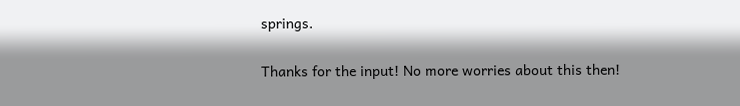springs.

Thanks for the input! No more worries about this then!